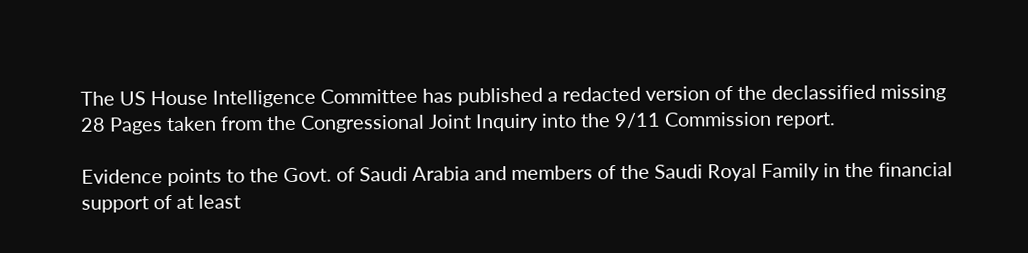The US House Intelligence Committee has published a redacted version of the declassified missing 28 Pages taken from the Congressional Joint Inquiry into the 9/11 Commission report.

Evidence points to the Govt. of Saudi Arabia and members of the Saudi Royal Family in the financial support of at least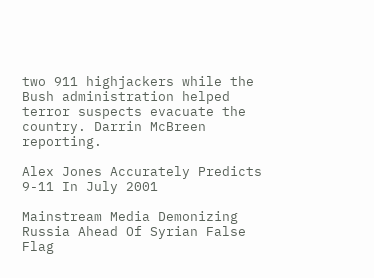two 911 highjackers while the Bush administration helped terror suspects evacuate the country. Darrin McBreen reporting.

Alex Jones Accurately Predicts 9-11 In July 2001

Mainstream Media Demonizing Russia Ahead Of Syrian False Flag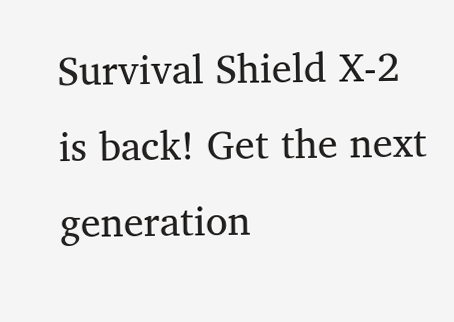Survival Shield X-2 is back! Get the next generation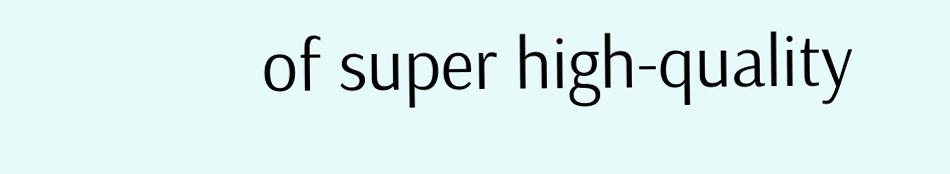of super high-quality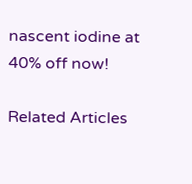nascent iodine at 40% off now!

Related Articles